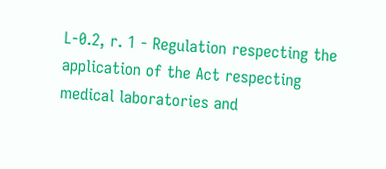L-0.2, r. 1 - Regulation respecting the application of the Act respecting medical laboratories and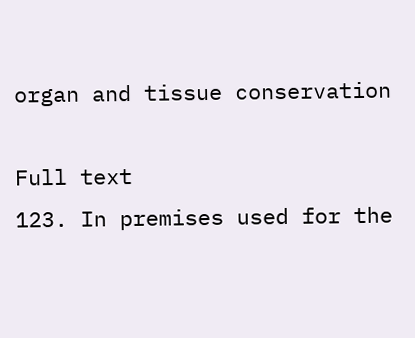organ and tissue conservation

Full text
123. In premises used for the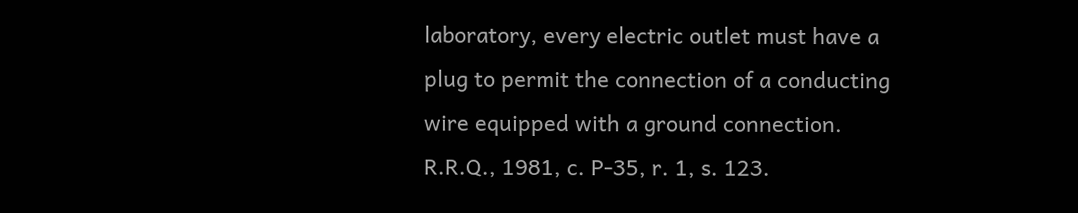laboratory, every electric outlet must have a plug to permit the connection of a conducting wire equipped with a ground connection.
R.R.Q., 1981, c. P-35, r. 1, s. 123.